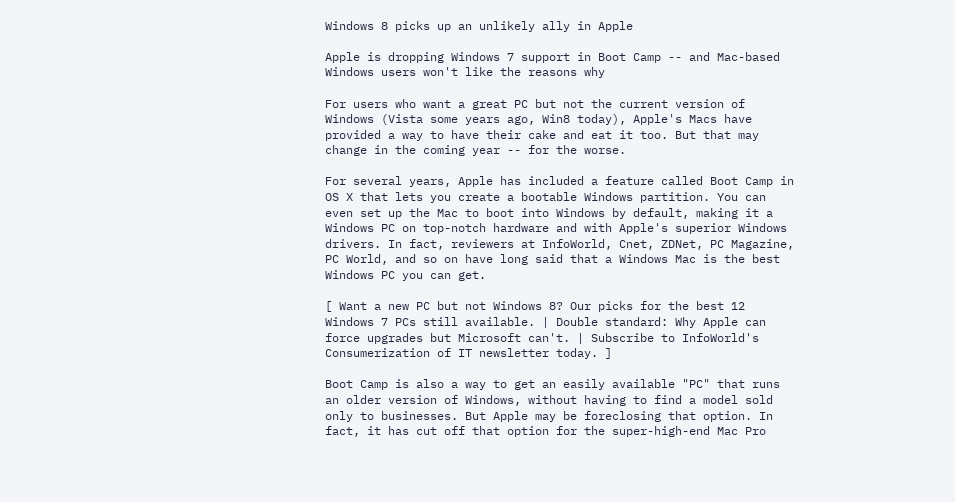Windows 8 picks up an unlikely ally in Apple

Apple is dropping Windows 7 support in Boot Camp -- and Mac-based Windows users won't like the reasons why

For users who want a great PC but not the current version of Windows (Vista some years ago, Win8 today), Apple's Macs have provided a way to have their cake and eat it too. But that may change in the coming year -- for the worse.

For several years, Apple has included a feature called Boot Camp in OS X that lets you create a bootable Windows partition. You can even set up the Mac to boot into Windows by default, making it a Windows PC on top-notch hardware and with Apple's superior Windows drivers. In fact, reviewers at InfoWorld, Cnet, ZDNet, PC Magazine, PC World, and so on have long said that a Windows Mac is the best Windows PC you can get.

[ Want a new PC but not Windows 8? Our picks for the best 12 Windows 7 PCs still available. | Double standard: Why Apple can force upgrades but Microsoft can't. | Subscribe to InfoWorld's Consumerization of IT newsletter today. ]

Boot Camp is also a way to get an easily available "PC" that runs an older version of Windows, without having to find a model sold only to businesses. But Apple may be foreclosing that option. In fact, it has cut off that option for the super-high-end Mac Pro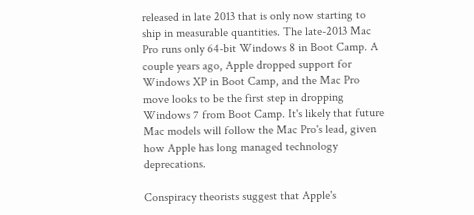released in late 2013 that is only now starting to ship in measurable quantities. The late-2013 Mac Pro runs only 64-bit Windows 8 in Boot Camp. A couple years ago, Apple dropped support for Windows XP in Boot Camp, and the Mac Pro move looks to be the first step in dropping Windows 7 from Boot Camp. It's likely that future Mac models will follow the Mac Pro's lead, given how Apple has long managed technology deprecations.

Conspiracy theorists suggest that Apple's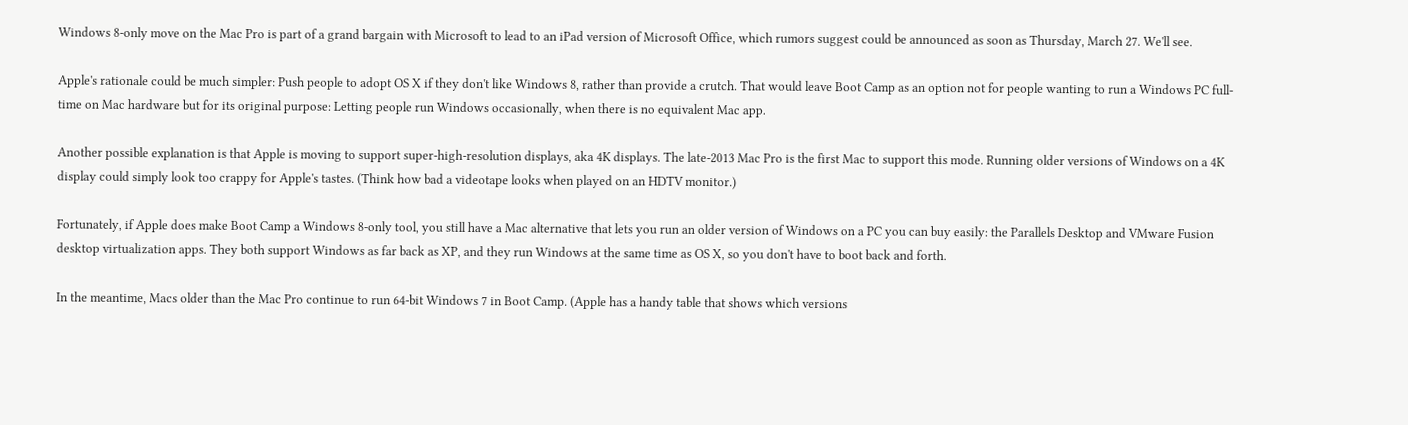Windows 8-only move on the Mac Pro is part of a grand bargain with Microsoft to lead to an iPad version of Microsoft Office, which rumors suggest could be announced as soon as Thursday, March 27. We'll see.

Apple's rationale could be much simpler: Push people to adopt OS X if they don't like Windows 8, rather than provide a crutch. That would leave Boot Camp as an option not for people wanting to run a Windows PC full-time on Mac hardware but for its original purpose: Letting people run Windows occasionally, when there is no equivalent Mac app.

Another possible explanation is that Apple is moving to support super-high-resolution displays, aka 4K displays. The late-2013 Mac Pro is the first Mac to support this mode. Running older versions of Windows on a 4K display could simply look too crappy for Apple's tastes. (Think how bad a videotape looks when played on an HDTV monitor.)

Fortunately, if Apple does make Boot Camp a Windows 8-only tool, you still have a Mac alternative that lets you run an older version of Windows on a PC you can buy easily: the Parallels Desktop and VMware Fusion desktop virtualization apps. They both support Windows as far back as XP, and they run Windows at the same time as OS X, so you don't have to boot back and forth.

In the meantime, Macs older than the Mac Pro continue to run 64-bit Windows 7 in Boot Camp. (Apple has a handy table that shows which versions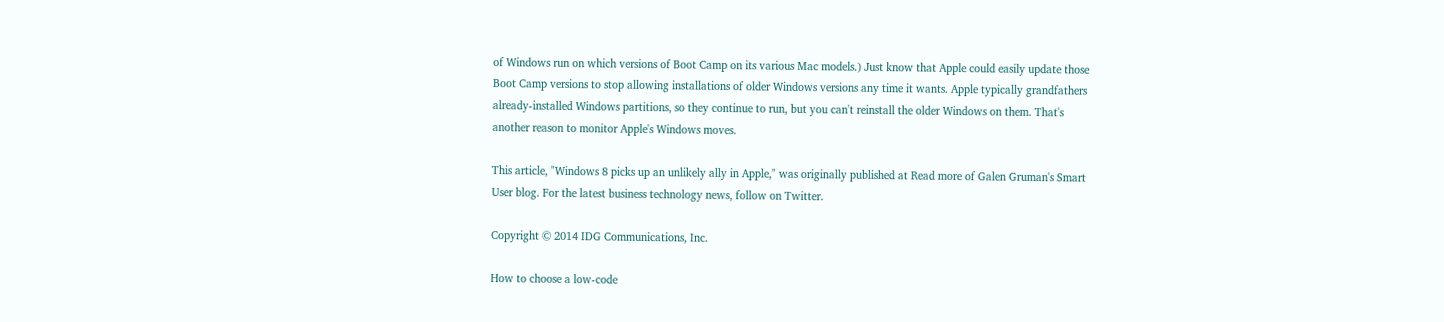of Windows run on which versions of Boot Camp on its various Mac models.) Just know that Apple could easily update those Boot Camp versions to stop allowing installations of older Windows versions any time it wants. Apple typically grandfathers already-installed Windows partitions, so they continue to run, but you can't reinstall the older Windows on them. That's another reason to monitor Apple's Windows moves.

This article, "Windows 8 picks up an unlikely ally in Apple," was originally published at Read more of Galen Gruman's Smart User blog. For the latest business technology news, follow on Twitter.

Copyright © 2014 IDG Communications, Inc.

How to choose a low-code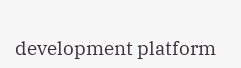development platform